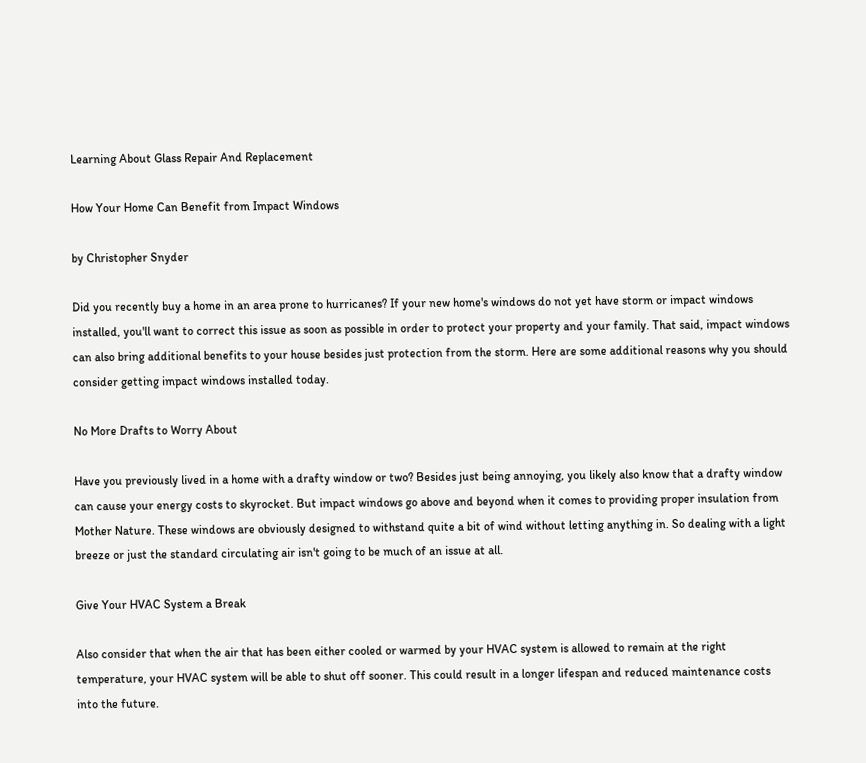Learning About Glass Repair And Replacement

How Your Home Can Benefit from Impact Windows

by Christopher Snyder

Did you recently buy a home in an area prone to hurricanes? If your new home's windows do not yet have storm or impact windows installed, you'll want to correct this issue as soon as possible in order to protect your property and your family. That said, impact windows can also bring additional benefits to your house besides just protection from the storm. Here are some additional reasons why you should consider getting impact windows installed today.

No More Drafts to Worry About

Have you previously lived in a home with a drafty window or two? Besides just being annoying, you likely also know that a drafty window can cause your energy costs to skyrocket. But impact windows go above and beyond when it comes to providing proper insulation from Mother Nature. These windows are obviously designed to withstand quite a bit of wind without letting anything in. So dealing with a light breeze or just the standard circulating air isn't going to be much of an issue at all.

Give Your HVAC System a Break

Also consider that when the air that has been either cooled or warmed by your HVAC system is allowed to remain at the right temperature, your HVAC system will be able to shut off sooner. This could result in a longer lifespan and reduced maintenance costs into the future.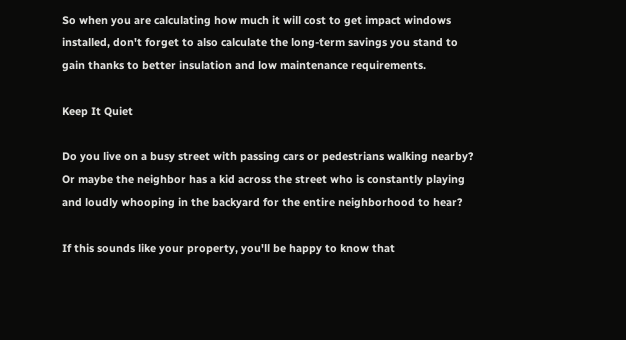So when you are calculating how much it will cost to get impact windows installed, don't forget to also calculate the long-term savings you stand to gain thanks to better insulation and low maintenance requirements.

Keep It Quiet

Do you live on a busy street with passing cars or pedestrians walking nearby? Or maybe the neighbor has a kid across the street who is constantly playing and loudly whooping in the backyard for the entire neighborhood to hear?

If this sounds like your property, you'll be happy to know that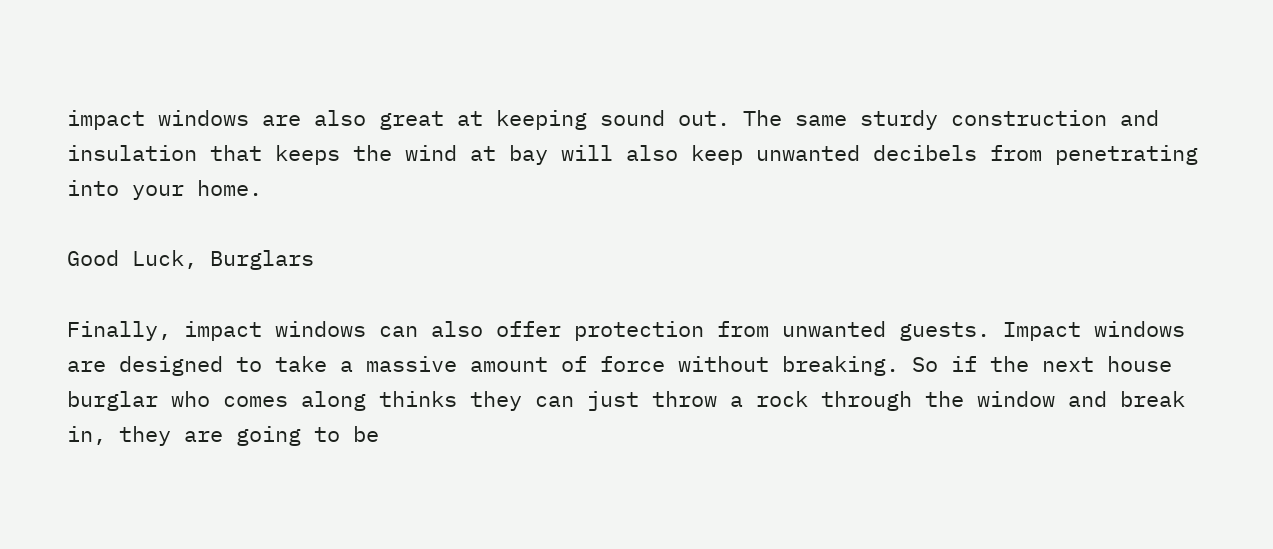impact windows are also great at keeping sound out. The same sturdy construction and insulation that keeps the wind at bay will also keep unwanted decibels from penetrating into your home.

Good Luck, Burglars

Finally, impact windows can also offer protection from unwanted guests. Impact windows are designed to take a massive amount of force without breaking. So if the next house burglar who comes along thinks they can just throw a rock through the window and break in, they are going to be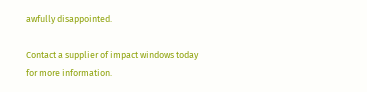awfully disappointed.

Contact a supplier of impact windows today for more information.